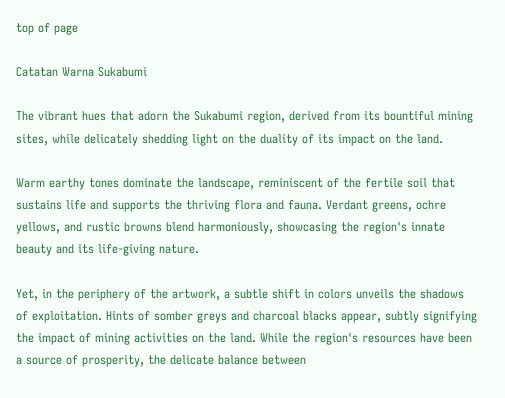top of page

Catatan Warna Sukabumi

The vibrant hues that adorn the Sukabumi region, derived from its bountiful mining sites, while delicately shedding light on the duality of its impact on the land.

Warm earthy tones dominate the landscape, reminiscent of the fertile soil that sustains life and supports the thriving flora and fauna. Verdant greens, ochre yellows, and rustic browns blend harmoniously, showcasing the region's innate beauty and its life-giving nature.

Yet, in the periphery of the artwork, a subtle shift in colors unveils the shadows of exploitation. Hints of somber greys and charcoal blacks appear, subtly signifying the impact of mining activities on the land. While the region's resources have been a source of prosperity, the delicate balance between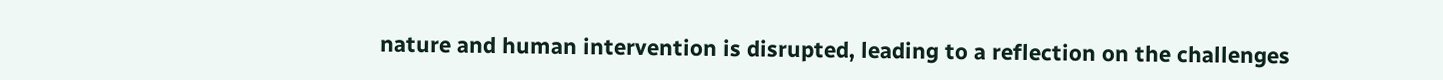nature and human intervention is disrupted, leading to a reflection on the challenges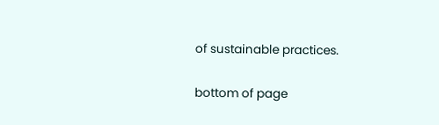of sustainable practices.

bottom of page